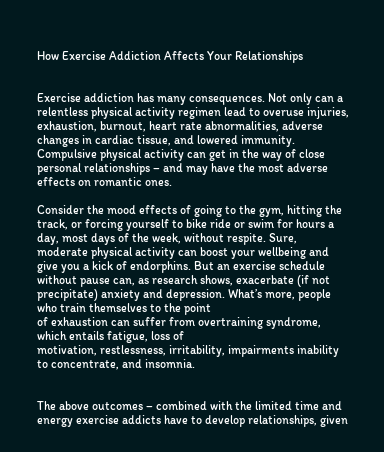How Exercise Addiction Affects Your Relationships


Exercise addiction has many consequences. Not only can a relentless physical activity regimen lead to overuse injuries, exhaustion, burnout, heart rate abnormalities, adverse changes in cardiac tissue, and lowered immunity. Compulsive physical activity can get in the way of close personal relationships – and may have the most adverse effects on romantic ones.

Consider the mood effects of going to the gym, hitting the track, or forcing yourself to bike ride or swim for hours a day, most days of the week, without respite. Sure, moderate physical activity can boost your wellbeing and give you a kick of endorphins. But an exercise schedule without pause can, as research shows, exacerbate (if not precipitate) anxiety and depression. What’s more, people who train themselves to the point
of exhaustion can suffer from overtraining syndrome, which entails fatigue, loss of
motivation, restlessness, irritability, impairments inability to concentrate, and insomnia.


The above outcomes – combined with the limited time and energy exercise addicts have to develop relationships, given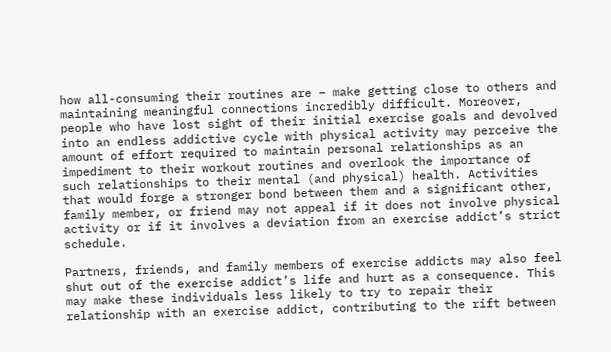how all-consuming their routines are – make getting close to others and maintaining meaningful connections incredibly difficult. Moreover, people who have lost sight of their initial exercise goals and devolved into an endless addictive cycle with physical activity may perceive the amount of effort required to maintain personal relationships as an impediment to their workout routines and overlook the importance of such relationships to their mental (and physical) health. Activities that would forge a stronger bond between them and a significant other, family member, or friend may not appeal if it does not involve physical activity or if it involves a deviation from an exercise addict’s strict schedule.

Partners, friends, and family members of exercise addicts may also feel shut out of the exercise addict’s life and hurt as a consequence. This may make these individuals less likely to try to repair their relationship with an exercise addict, contributing to the rift between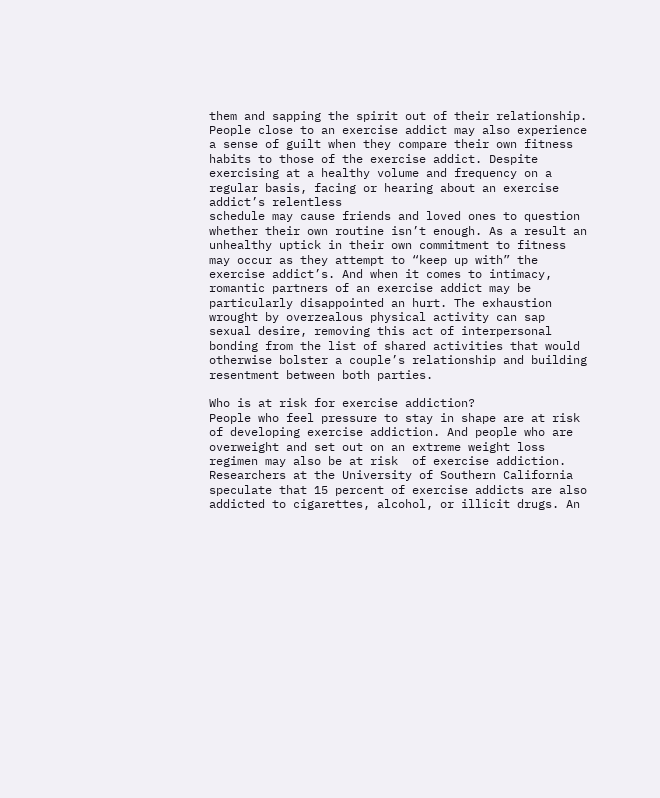them and sapping the spirit out of their relationship. People close to an exercise addict may also experience a sense of guilt when they compare their own fitness habits to those of the exercise addict. Despite exercising at a healthy volume and frequency on a regular basis, facing or hearing about an exercise addict’s relentless
schedule may cause friends and loved ones to question whether their own routine isn’t enough. As a result an unhealthy uptick in their own commitment to fitness may occur as they attempt to “keep up with” the exercise addict’s. And when it comes to intimacy, romantic partners of an exercise addict may be particularly disappointed an hurt. The exhaustion wrought by overzealous physical activity can sap sexual desire, removing this act of interpersonal bonding from the list of shared activities that would otherwise bolster a couple’s relationship and building resentment between both parties.

Who is at risk for exercise addiction?
People who feel pressure to stay in shape are at risk of developing exercise addiction. And people who are overweight and set out on an extreme weight loss regimen may also be at risk  of exercise addiction. Researchers at the University of Southern California  speculate that 15 percent of exercise addicts are also addicted to cigarettes, alcohol, or illicit drugs. An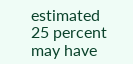estimated 25 percent may have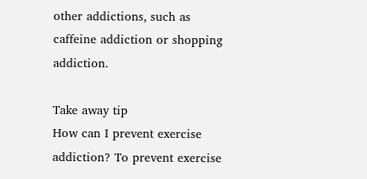other addictions, such as caffeine addiction or shopping addiction.

Take away tip
How can I prevent exercise addiction? To prevent exercise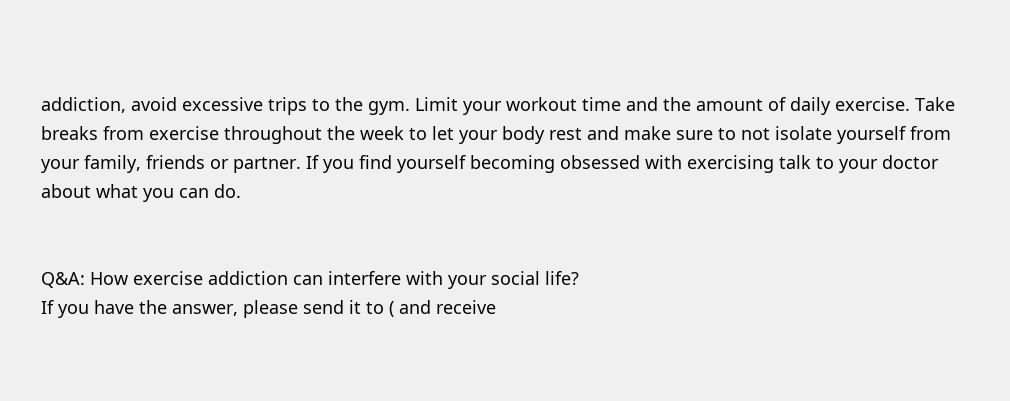addiction, avoid excessive trips to the gym. Limit your workout time and the amount of daily exercise. Take breaks from exercise throughout the week to let your body rest and make sure to not isolate yourself from your family, friends or partner. If you find yourself becoming obsessed with exercising talk to your doctor about what you can do.


Q&A: How exercise addiction can interfere with your social life?
If you have the answer, please send it to ( and receive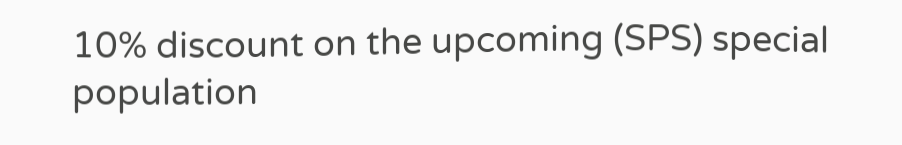10% discount on the upcoming (SPS) special population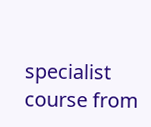specialist course from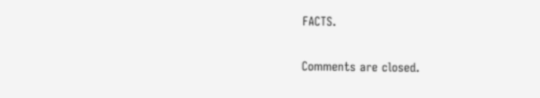FACTS.

Comments are closed.